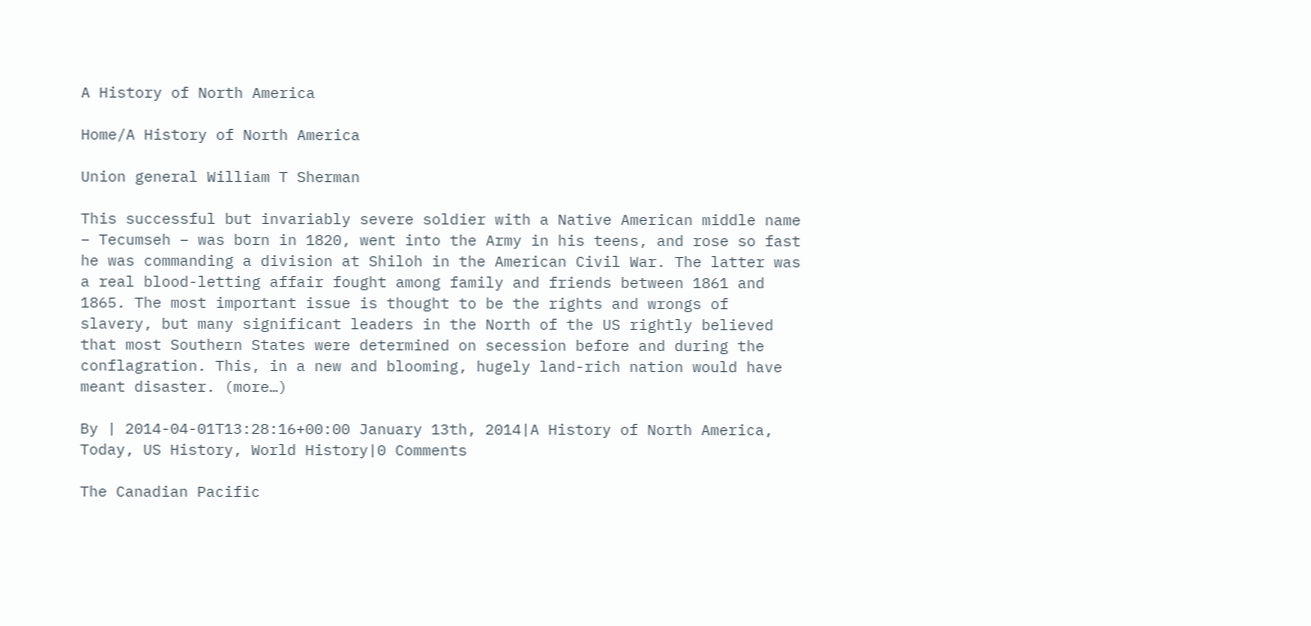A History of North America

Home/A History of North America

Union general William T Sherman

This successful but invariably severe soldier with a Native American middle name – Tecumseh – was born in 1820, went into the Army in his teens, and rose so fast he was commanding a division at Shiloh in the American Civil War. The latter was a real blood-letting affair fought among family and friends between 1861 and 1865. The most important issue is thought to be the rights and wrongs of slavery, but many significant leaders in the North of the US rightly believed that most Southern States were determined on secession before and during the conflagration. This, in a new and blooming, hugely land-rich nation would have meant disaster. (more…)

By | 2014-04-01T13:28:16+00:00 January 13th, 2014|A History of North America, Today, US History, World History|0 Comments

The Canadian Pacific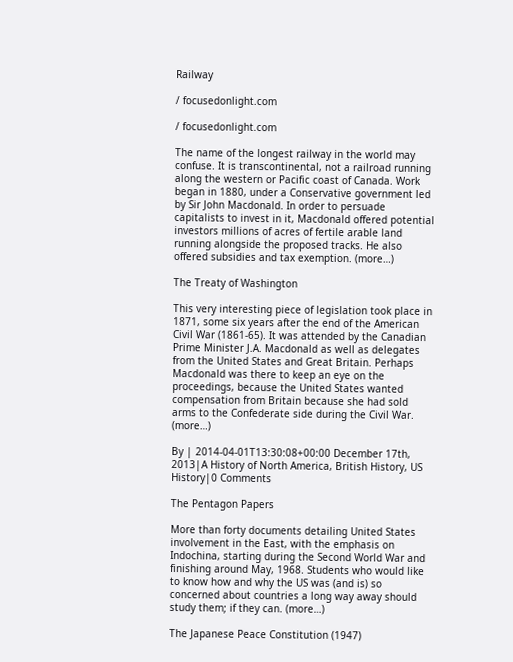Railway

/ focusedonlight.com

/ focusedonlight.com

The name of the longest railway in the world may confuse. It is transcontinental, not a railroad running along the western or Pacific coast of Canada. Work began in 1880, under a Conservative government led by Sir John Macdonald. In order to persuade capitalists to invest in it, Macdonald offered potential investors millions of acres of fertile arable land running alongside the proposed tracks. He also offered subsidies and tax exemption. (more…)

The Treaty of Washington

This very interesting piece of legislation took place in 1871, some six years after the end of the American Civil War (1861-65). It was attended by the Canadian Prime Minister J.A. Macdonald as well as delegates from the United States and Great Britain. Perhaps Macdonald was there to keep an eye on the proceedings, because the United States wanted compensation from Britain because she had sold arms to the Confederate side during the Civil War. (more…)

By | 2014-04-01T13:30:08+00:00 December 17th, 2013|A History of North America, British History, US History|0 Comments

The Pentagon Papers

More than forty documents detailing United States involvement in the East, with the emphasis on Indochina, starting during the Second World War and finishing around May, 1968. Students who would like to know how and why the US was (and is) so concerned about countries a long way away should study them; if they can. (more…)

The Japanese Peace Constitution (1947)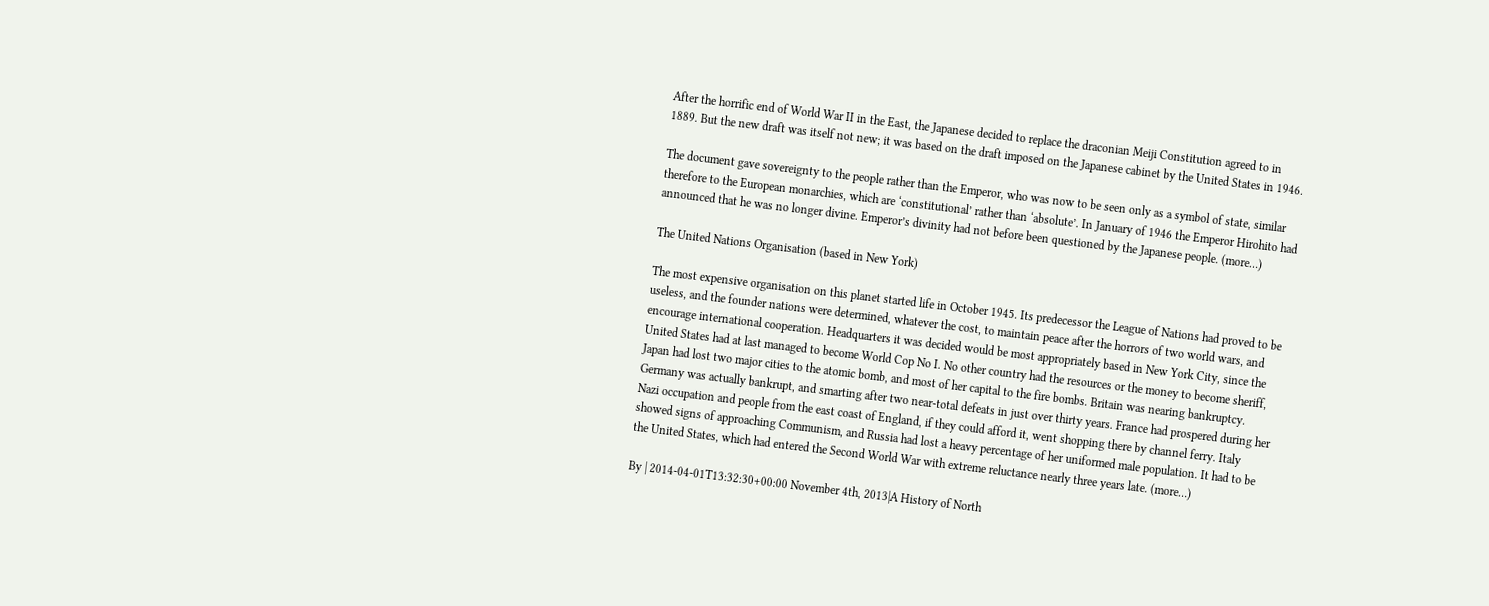After the horrific end of World War II in the East, the Japanese decided to replace the draconian Meiji Constitution agreed to in 1889. But the new draft was itself not new; it was based on the draft imposed on the Japanese cabinet by the United States in 1946.

The document gave sovereignty to the people rather than the Emperor, who was now to be seen only as a symbol of state, similar therefore to the European monarchies, which are ‘constitutional’ rather than ‘absolute’. In January of 1946 the Emperor Hirohito had announced that he was no longer divine. Emperor’s divinity had not before been questioned by the Japanese people. (more…)

The United Nations Organisation (based in New York)

The most expensive organisation on this planet started life in October 1945. Its predecessor the League of Nations had proved to be useless, and the founder nations were determined, whatever the cost, to maintain peace after the horrors of two world wars, and encourage international cooperation. Headquarters it was decided would be most appropriately based in New York City, since the United States had at last managed to become World Cop No I. No other country had the resources or the money to become sheriff, Japan had lost two major cities to the atomic bomb, and most of her capital to the fire bombs. Britain was nearing bankruptcy. Germany was actually bankrupt, and smarting after two near-total defeats in just over thirty years. France had prospered during her Nazi occupation and people from the east coast of England, if they could afford it, went shopping there by channel ferry. Italy showed signs of approaching Communism, and Russia had lost a heavy percentage of her uniformed male population. It had to be the United States, which had entered the Second World War with extreme reluctance nearly three years late. (more…)

By | 2014-04-01T13:32:30+00:00 November 4th, 2013|A History of North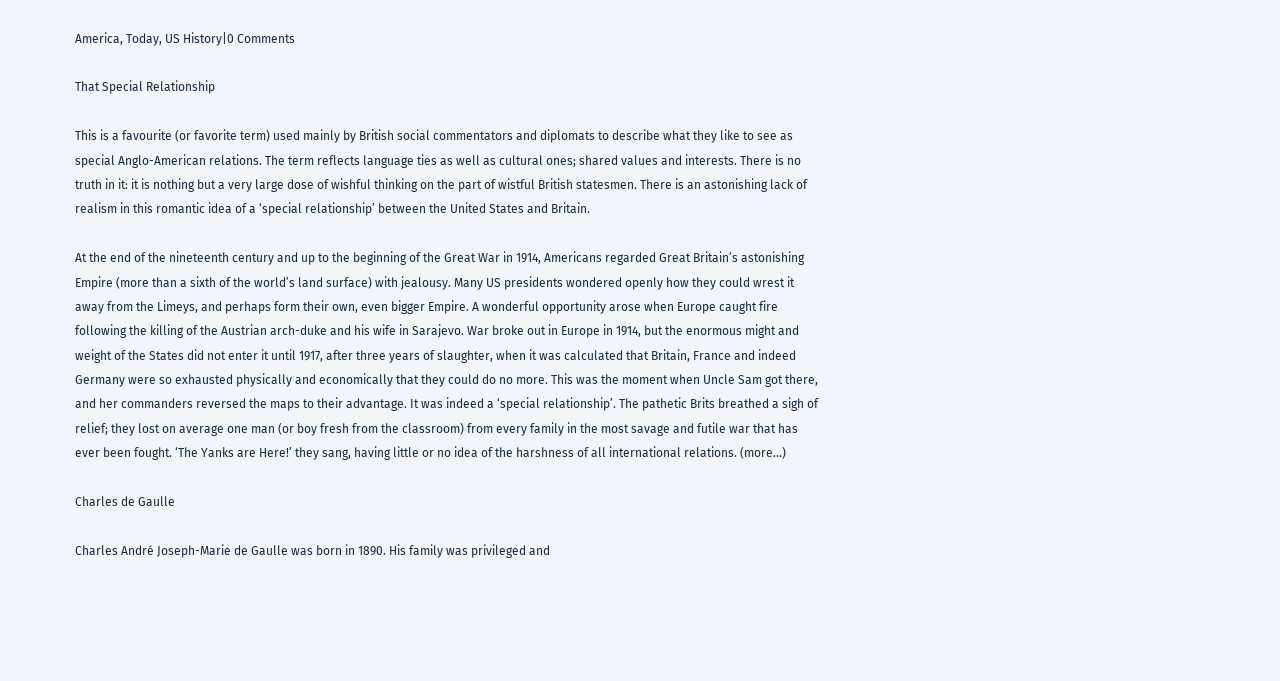America, Today, US History|0 Comments

That Special Relationship

This is a favourite (or favorite term) used mainly by British social commentators and diplomats to describe what they like to see as special Anglo-American relations. The term reflects language ties as well as cultural ones; shared values and interests. There is no truth in it: it is nothing but a very large dose of wishful thinking on the part of wistful British statesmen. There is an astonishing lack of realism in this romantic idea of a ‘special relationship’ between the United States and Britain.

At the end of the nineteenth century and up to the beginning of the Great War in 1914, Americans regarded Great Britain’s astonishing Empire (more than a sixth of the world’s land surface) with jealousy. Many US presidents wondered openly how they could wrest it away from the Limeys, and perhaps form their own, even bigger Empire. A wonderful opportunity arose when Europe caught fire following the killing of the Austrian arch-duke and his wife in Sarajevo. War broke out in Europe in 1914, but the enormous might and weight of the States did not enter it until 1917, after three years of slaughter, when it was calculated that Britain, France and indeed Germany were so exhausted physically and economically that they could do no more. This was the moment when Uncle Sam got there, and her commanders reversed the maps to their advantage. It was indeed a ‘special relationship’. The pathetic Brits breathed a sigh of relief; they lost on average one man (or boy fresh from the classroom) from every family in the most savage and futile war that has ever been fought. ‘The Yanks are Here!’ they sang, having little or no idea of the harshness of all international relations. (more…)

Charles de Gaulle

Charles André Joseph-Marie de Gaulle was born in 1890. His family was privileged and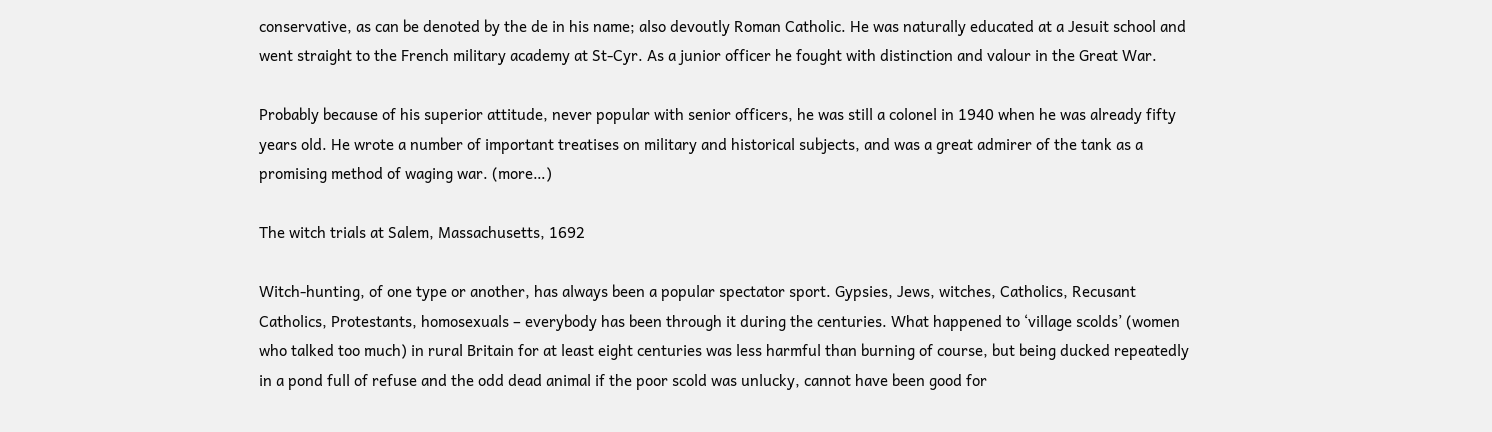conservative, as can be denoted by the de in his name; also devoutly Roman Catholic. He was naturally educated at a Jesuit school and went straight to the French military academy at St-Cyr. As a junior officer he fought with distinction and valour in the Great War.

Probably because of his superior attitude, never popular with senior officers, he was still a colonel in 1940 when he was already fifty years old. He wrote a number of important treatises on military and historical subjects, and was a great admirer of the tank as a promising method of waging war. (more…)

The witch trials at Salem, Massachusetts, 1692

Witch-hunting, of one type or another, has always been a popular spectator sport. Gypsies, Jews, witches, Catholics, Recusant Catholics, Protestants, homosexuals – everybody has been through it during the centuries. What happened to ‘village scolds’ (women who talked too much) in rural Britain for at least eight centuries was less harmful than burning of course, but being ducked repeatedly in a pond full of refuse and the odd dead animal if the poor scold was unlucky, cannot have been good for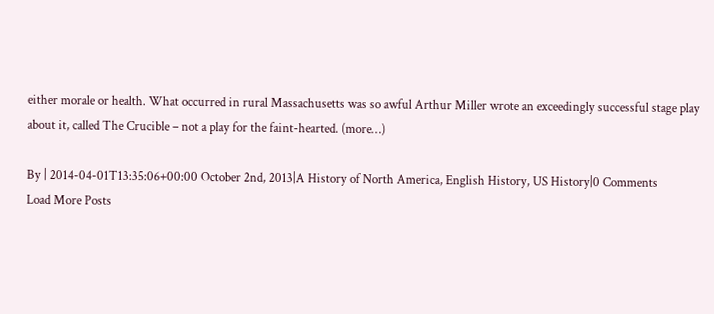either morale or health. What occurred in rural Massachusetts was so awful Arthur Miller wrote an exceedingly successful stage play about it, called The Crucible – not a play for the faint-hearted. (more…)

By | 2014-04-01T13:35:06+00:00 October 2nd, 2013|A History of North America, English History, US History|0 Comments
Load More Posts